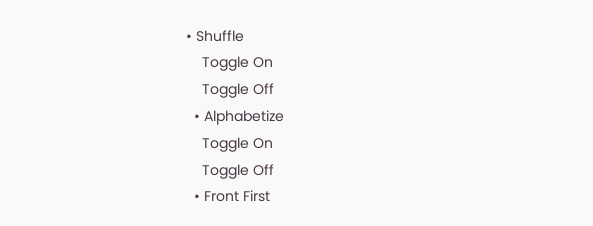• Shuffle
    Toggle On
    Toggle Off
  • Alphabetize
    Toggle On
    Toggle Off
  • Front First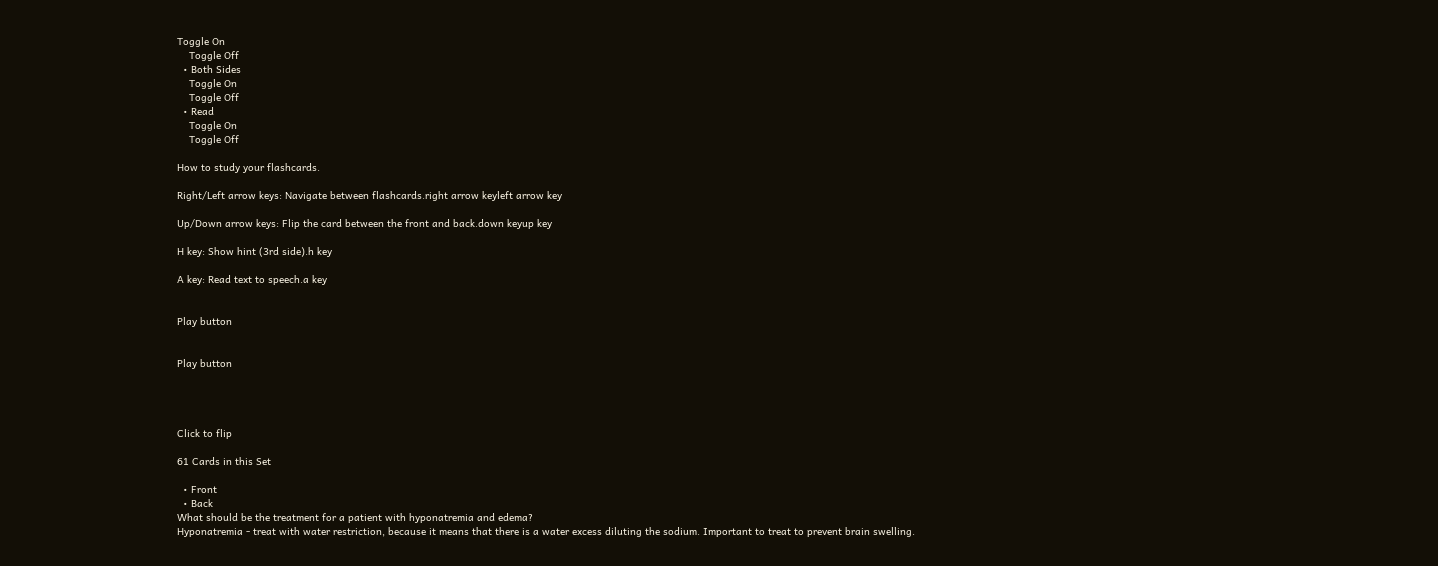Toggle On
    Toggle Off
  • Both Sides
    Toggle On
    Toggle Off
  • Read
    Toggle On
    Toggle Off

How to study your flashcards.

Right/Left arrow keys: Navigate between flashcards.right arrow keyleft arrow key

Up/Down arrow keys: Flip the card between the front and back.down keyup key

H key: Show hint (3rd side).h key

A key: Read text to speech.a key


Play button


Play button




Click to flip

61 Cards in this Set

  • Front
  • Back
What should be the treatment for a patient with hyponatremia and edema?
Hyponatremia - treat with water restriction, because it means that there is a water excess diluting the sodium. Important to treat to prevent brain swelling.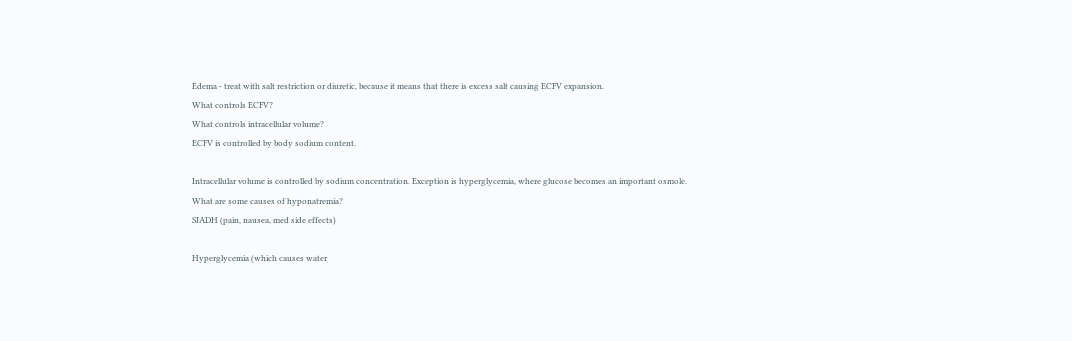Edema - treat with salt restriction or diuretic, because it means that there is excess salt causing ECFV expansion.
What controls ECFV?
What controls intracellular volume?
ECFV is controlled by body sodium content.

Intracellular volume is controlled by sodium concentration. Exception is hyperglycemia, where glucose becomes an important osmole.
What are some causes of hyponatremia?
SIADH (pain, nausea, med side effects)

Hyperglycemia (which causes water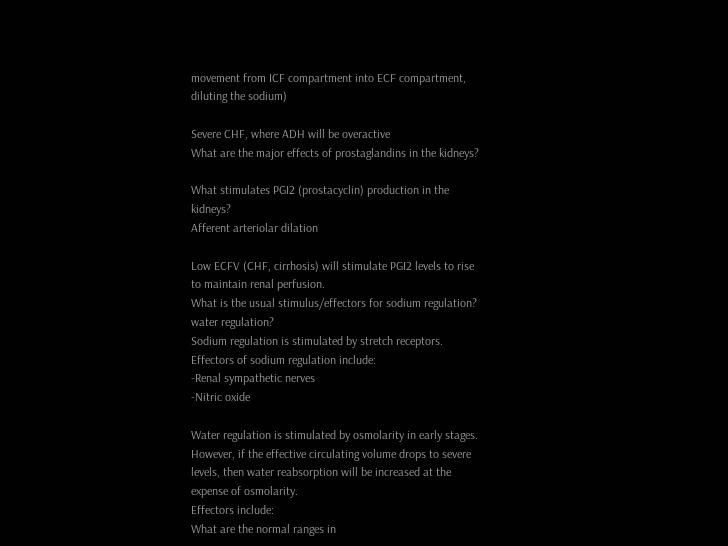movement from ICF compartment into ECF compartment, diluting the sodium)

Severe CHF, where ADH will be overactive
What are the major effects of prostaglandins in the kidneys?

What stimulates PGI2 (prostacyclin) production in the kidneys?
Afferent arteriolar dilation

Low ECFV (CHF, cirrhosis) will stimulate PGI2 levels to rise to maintain renal perfusion.
What is the usual stimulus/effectors for sodium regulation? water regulation?
Sodium regulation is stimulated by stretch receptors. Effectors of sodium regulation include:
-Renal sympathetic nerves
-Nitric oxide

Water regulation is stimulated by osmolarity in early stages. However, if the effective circulating volume drops to severe levels, then water reabsorption will be increased at the expense of osmolarity.
Effectors include:
What are the normal ranges in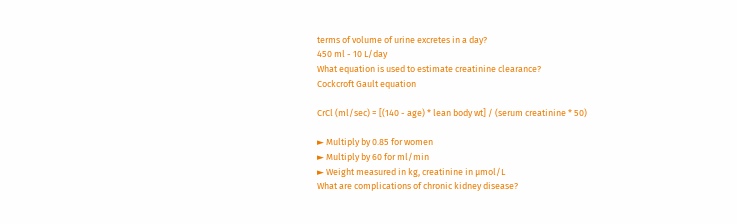terms of volume of urine excretes in a day?
450 ml - 10 L/day
What equation is used to estimate creatinine clearance?
Cockcroft Gault equation

CrCl (ml/sec) = [(140 - age) * lean body wt] / (serum creatinine * 50)

► Multiply by 0.85 for women
► Multiply by 60 for ml/min
► Weight measured in kg, creatinine in µmol/L
What are complications of chronic kidney disease?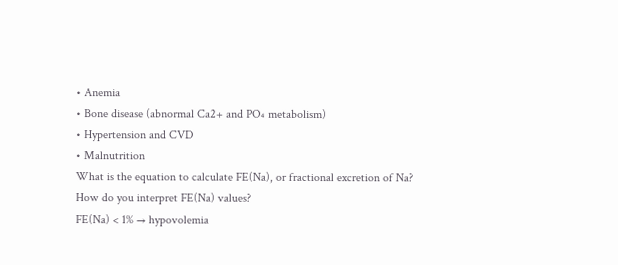• Anemia
• Bone disease (abnormal Ca2+ and PO₄ metabolism)
• Hypertension and CVD
• Malnutrition
What is the equation to calculate FE(Na), or fractional excretion of Na?
How do you interpret FE(Na) values?
FE(Na) < 1% → hypovolemia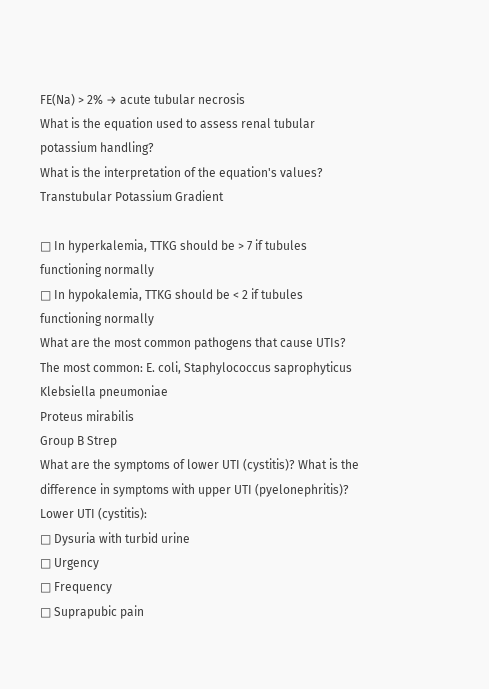FE(Na) > 2% → acute tubular necrosis
What is the equation used to assess renal tubular potassium handling?
What is the interpretation of the equation's values?
Transtubular Potassium Gradient

□ In hyperkalemia, TTKG should be > 7 if tubules functioning normally
□ In hypokalemia, TTKG should be < 2 if tubules functioning normally
What are the most common pathogens that cause UTIs?
The most common: E. coli, Staphylococcus saprophyticus
Klebsiella pneumoniae
Proteus mirabilis
Group B Strep
What are the symptoms of lower UTI (cystitis)? What is the difference in symptoms with upper UTI (pyelonephritis)?
Lower UTI (cystitis):
□ Dysuria with turbid urine
□ Urgency
□ Frequency
□ Suprapubic pain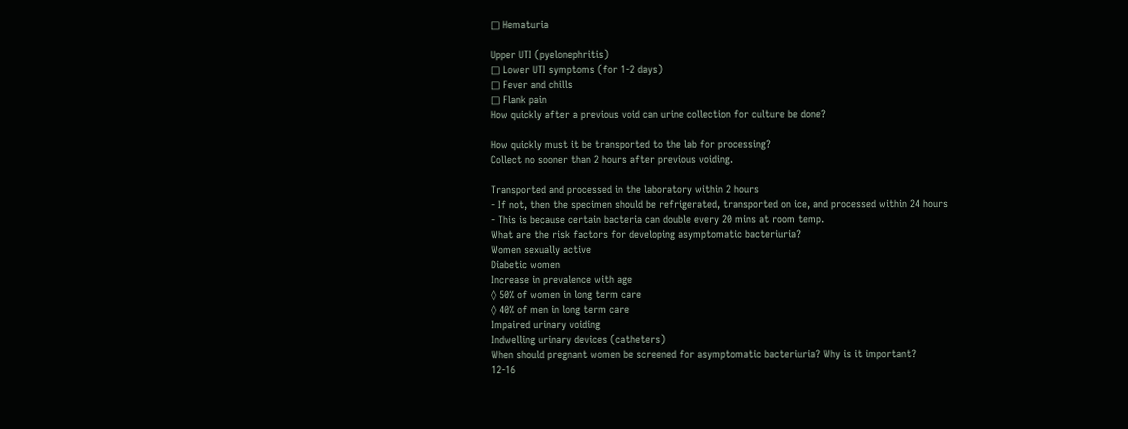□ Hematuria

Upper UTI (pyelonephritis)
□ Lower UTI symptoms (for 1-2 days)
□ Fever and chills
□ Flank pain
How quickly after a previous void can urine collection for culture be done?

How quickly must it be transported to the lab for processing?
Collect no sooner than 2 hours after previous voiding.

Transported and processed in the laboratory within 2 hours
- If not, then the specimen should be refrigerated, transported on ice, and processed within 24 hours
- This is because certain bacteria can double every 20 mins at room temp.
What are the risk factors for developing asymptomatic bacteriuria?
Women sexually active
Diabetic women
Increase in prevalence with age
◊ 50% of women in long term care
◊ 40% of men in long term care
Impaired urinary voiding
Indwelling urinary devices (catheters)
When should pregnant women be screened for asymptomatic bacteriuria? Why is it important?
12-16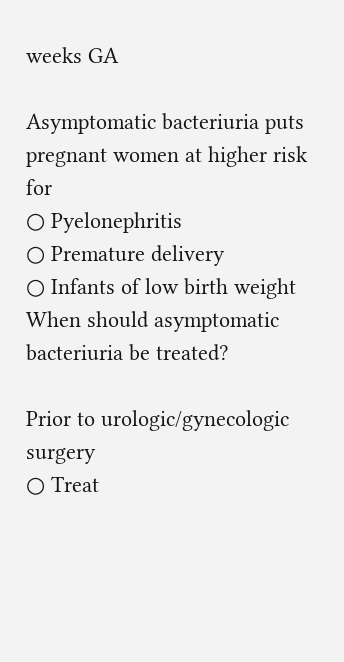weeks GA

Asymptomatic bacteriuria puts pregnant women at higher risk for
○ Pyelonephritis
○ Premature delivery
○ Infants of low birth weight
When should asymptomatic bacteriuria be treated?

Prior to urologic/gynecologic surgery
○ Treat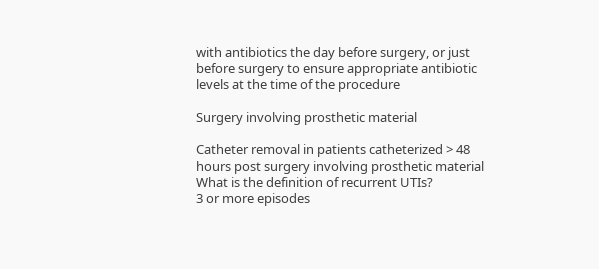with antibiotics the day before surgery, or just before surgery to ensure appropriate antibiotic levels at the time of the procedure

Surgery involving prosthetic material

Catheter removal in patients catheterized > 48 hours post surgery involving prosthetic material
What is the definition of recurrent UTIs?
3 or more episodes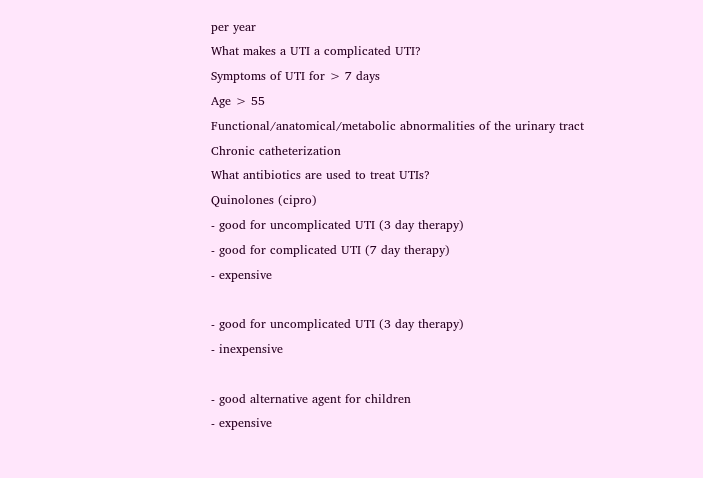per year
What makes a UTI a complicated UTI?
Symptoms of UTI for > 7 days
Age > 55
Functional/anatomical/metabolic abnormalities of the urinary tract
Chronic catheterization
What antibiotics are used to treat UTIs?
Quinolones (cipro)
- good for uncomplicated UTI (3 day therapy)
- good for complicated UTI (7 day therapy)
- expensive

- good for uncomplicated UTI (3 day therapy)
- inexpensive

- good alternative agent for children
- expensive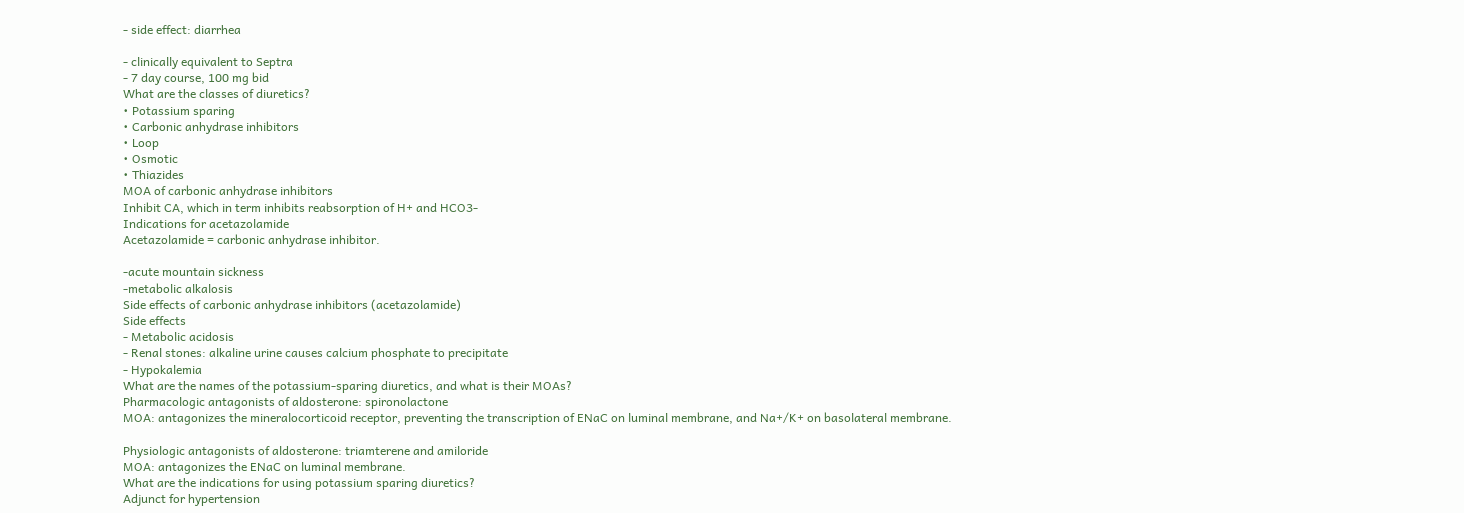- side effect: diarrhea

- clinically equivalent to Septra
- 7 day course, 100 mg bid
What are the classes of diuretics?
• Potassium sparing
• Carbonic anhydrase inhibitors
• Loop
• Osmotic
• Thiazides
MOA of carbonic anhydrase inhibitors
Inhibit CA, which in term inhibits reabsorption of H+ and HCO3-
Indications for acetazolamide
Acetazolamide = carbonic anhydrase inhibitor.

-acute mountain sickness
-metabolic alkalosis
Side effects of carbonic anhydrase inhibitors (acetazolamide)
Side effects
- Metabolic acidosis
- Renal stones: alkaline urine causes calcium phosphate to precipitate
- Hypokalemia
What are the names of the potassium-sparing diuretics, and what is their MOAs?
Pharmacologic antagonists of aldosterone: spironolactone
MOA: antagonizes the mineralocorticoid receptor, preventing the transcription of ENaC on luminal membrane, and Na+/K+ on basolateral membrane.

Physiologic antagonists of aldosterone: triamterene and amiloride
MOA: antagonizes the ENaC on luminal membrane.
What are the indications for using potassium sparing diuretics?
Adjunct for hypertension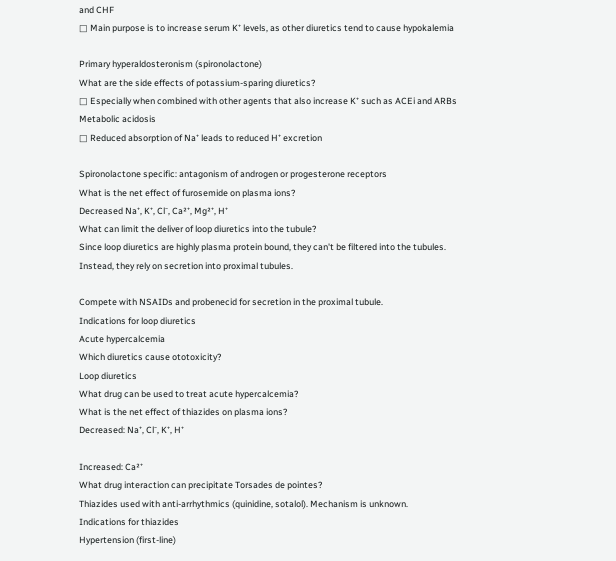and CHF
□ Main purpose is to increase serum K⁺ levels, as other diuretics tend to cause hypokalemia

Primary hyperaldosteronism (spironolactone)
What are the side effects of potassium-sparing diuretics?
□ Especially when combined with other agents that also increase K⁺ such as ACEi and ARBs
Metabolic acidosis
□ Reduced absorption of Na⁺ leads to reduced H⁺ excretion

Spironolactone specific: antagonism of androgen or progesterone receptors
What is the net effect of furosemide on plasma ions?
Decreased Na⁺, K⁺, Cl⁻, Ca²⁺, Mg²⁺, H⁺
What can limit the deliver of loop diuretics into the tubule?
Since loop diuretics are highly plasma protein bound, they can't be filtered into the tubules. Instead, they rely on secretion into proximal tubules.

Compete with NSAIDs and probenecid for secretion in the proximal tubule.
Indications for loop diuretics
Acute hypercalcemia
Which diuretics cause ototoxicity?
Loop diuretics
What drug can be used to treat acute hypercalcemia?
What is the net effect of thiazides on plasma ions?
Decreased: Na⁺, Cl⁻, K⁺, H⁺

Increased: Ca²⁺
What drug interaction can precipitate Torsades de pointes?
Thiazides used with anti-arrhythmics (quinidine, sotalol). Mechanism is unknown.
Indications for thiazides
Hypertension (first-line)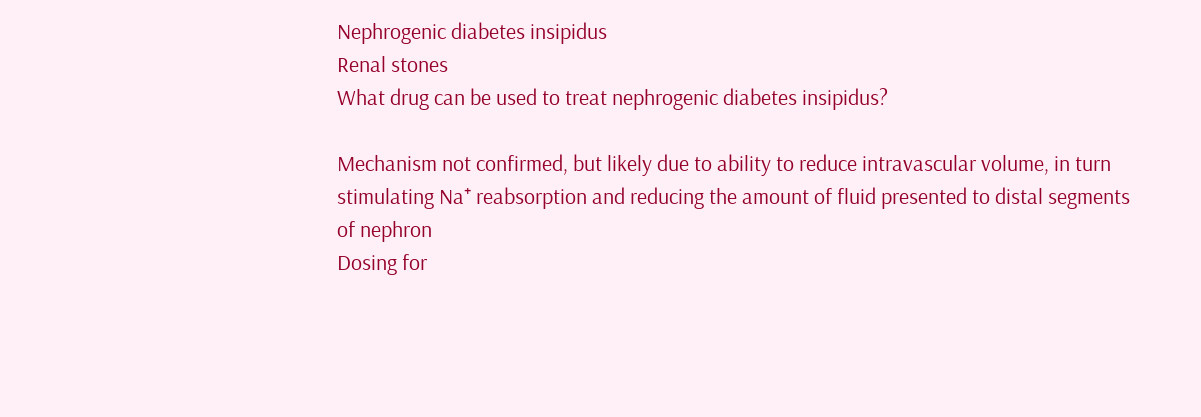Nephrogenic diabetes insipidus
Renal stones
What drug can be used to treat nephrogenic diabetes insipidus?

Mechanism not confirmed, but likely due to ability to reduce intravascular volume, in turn stimulating Na⁺ reabsorption and reducing the amount of fluid presented to distal segments of nephron
Dosing for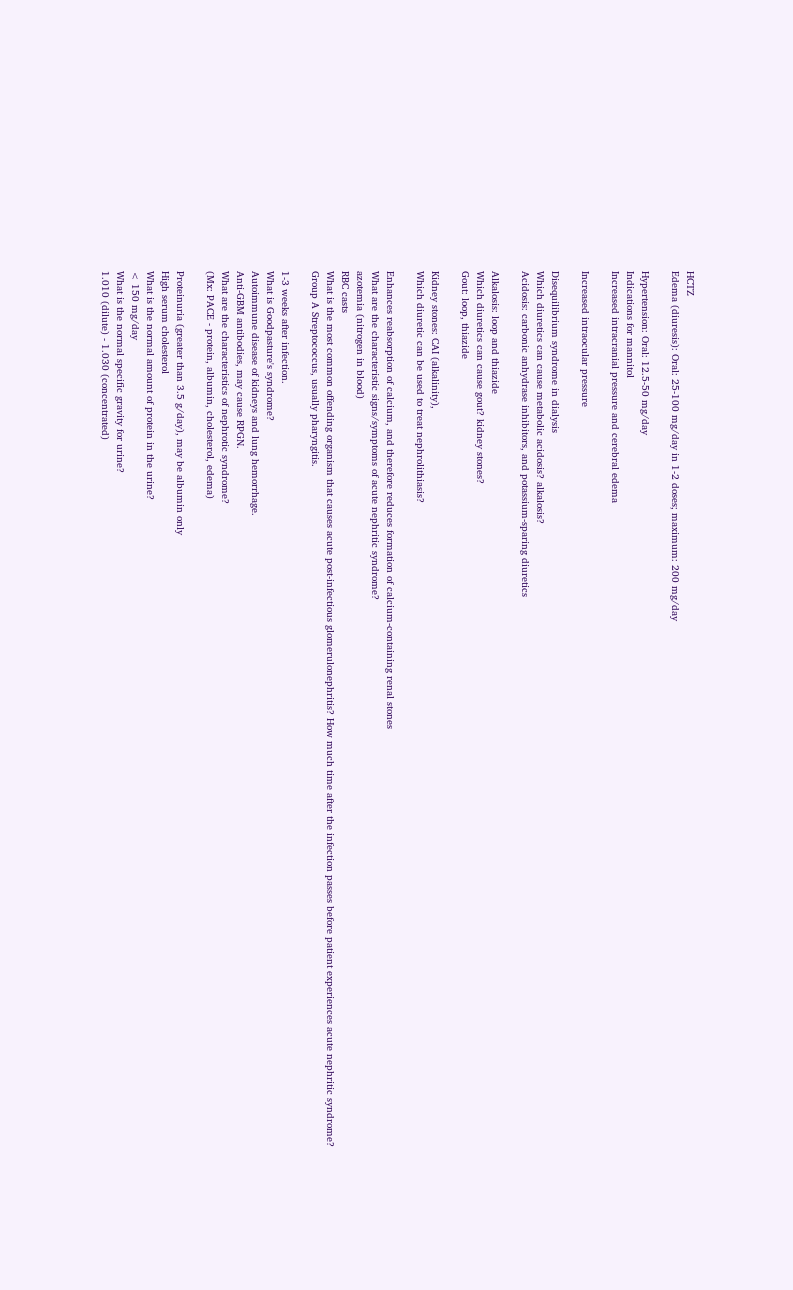HCTZ
Edema (diuresis): Oral: 25-100 mg/day in 1-2 doses; maximum: 200 mg/day

Hypertension: Oral: 12.5-50 mg/day
Indications for mannitol
Increased intracranial pressure and cerebral edema

Increased intraocular pressure

Disequilibrium syndrome in dialysis
Which diuretics can cause metabolic acidosis? alkalosis?
Acidosis: carbonic anhydrase inhibitors, and potassium-sparing diuretics

Alkalosis: loop and thiazide
Which diuretics can cause gout? kidney stones?
Gout: loop, thiazide

Kidney stones: CAI (alkalinity),
Which diuretic can be used to treat nephrolithiasis?

Enhances reabsorption of calcium, and therefore reduces formation of calcium-containing renal stones
What are the characteristic signs/symptoms of acute nephritic syndrome?
azotemia (nitrogen in blood)
RBC casts
What is the most common offending organism that causes acute post-infectious glomerulonephritis? How much time after the infection passes before patient experiences acute nephritic syndrome?
Group A Streptococcus, usually pharyngitis.

1-3 weeks after infection.
What is Goodpasture's syndrome?
Autoimmune disease of kidneys and lung hemorrhage.
Anti-GBM antibodies, may cause RPGN.
What are the characteristics of nephrotic syndrome?
(Mx: PACE - protein, albumin, cholesterol, edema)

Proteinuria (greater than 3.5 g/day), may be albumin only
High serum cholesterol
What is the normal amount of protein in the urine?
< 150 mg/day
What is the normal specific gravity for urine?
1.010 (dilute) - 1.030 (concentrated)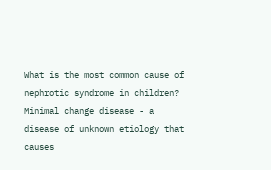What is the most common cause of nephrotic syndrome in children?
Minimal change disease - a disease of unknown etiology that causes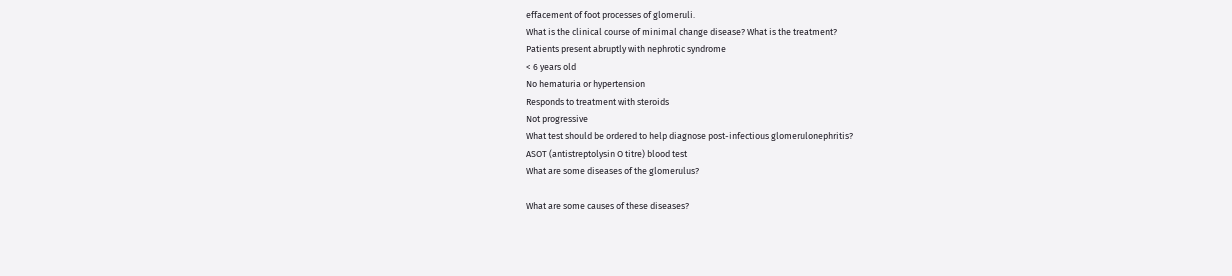effacement of foot processes of glomeruli.
What is the clinical course of minimal change disease? What is the treatment?
Patients present abruptly with nephrotic syndrome
< 6 years old
No hematuria or hypertension
Responds to treatment with steroids
Not progressive
What test should be ordered to help diagnose post-infectious glomerulonephritis?
ASOT (antistreptolysin O titre) blood test
What are some diseases of the glomerulus?

What are some causes of these diseases?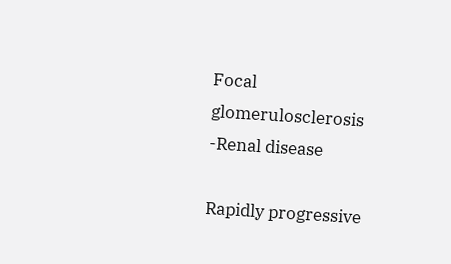Focal glomerulosclerosis
-Renal disease

Rapidly progressive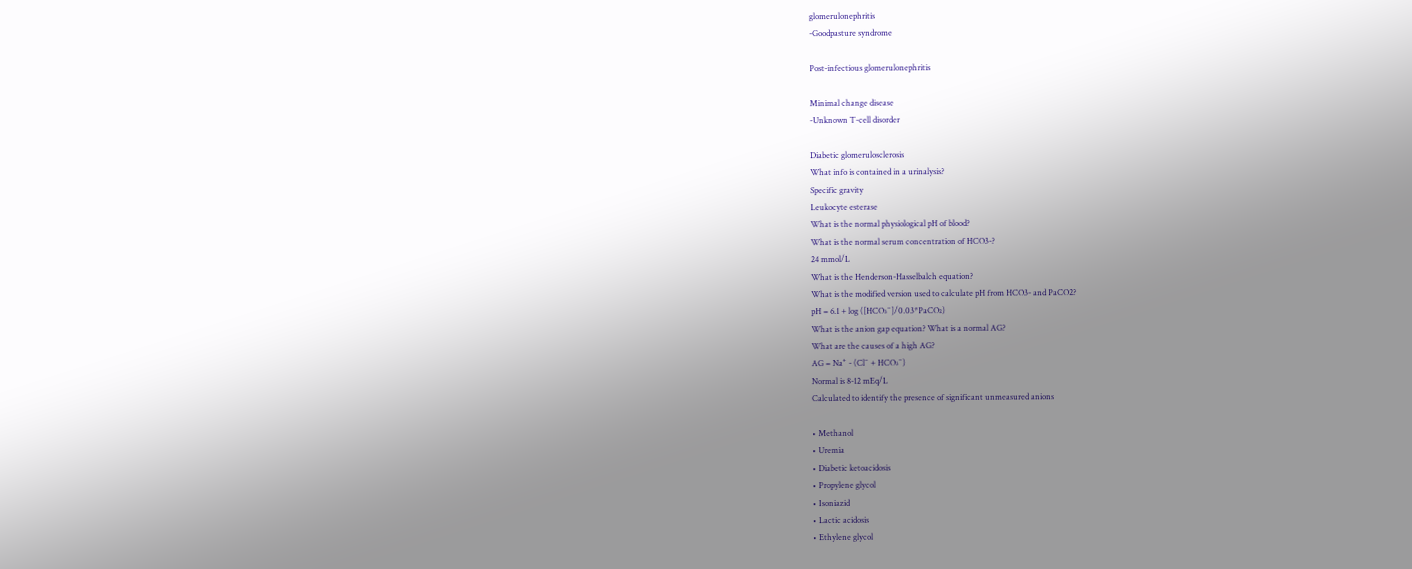glomerulonephritis
-Goodpasture syndrome

Post-infectious glomerulonephritis

Minimal change disease
-Unknown T-cell disorder

Diabetic glomerulosclerosis
What info is contained in a urinalysis?
Specific gravity
Leukocyte esterase
What is the normal physiological pH of blood?
What is the normal serum concentration of HCO3-?
24 mmol/L
What is the Henderson-Hasselbalch equation?
What is the modified version used to calculate pH from HCO3- and PaCO2?
pH = 6.1 + log ([HCO₃⁻]/0.03*PaCO₂)
What is the anion gap equation? What is a normal AG?
What are the causes of a high AG?
AG = Na⁺ - (Cl⁻ + HCO₃⁻)
Normal is 8-12 mEq/L
Calculated to identify the presence of significant unmeasured anions

• Methanol
• Uremia
• Diabetic ketoacidosis
• Propylene glycol
• Isoniazid
• Lactic acidosis
• Ethylene glycol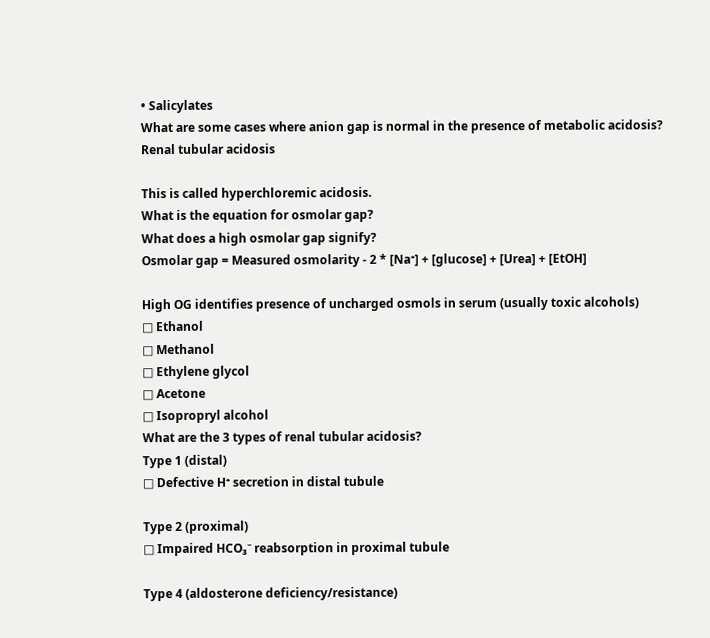• Salicylates
What are some cases where anion gap is normal in the presence of metabolic acidosis?
Renal tubular acidosis

This is called hyperchloremic acidosis.
What is the equation for osmolar gap?
What does a high osmolar gap signify?
Osmolar gap = Measured osmolarity - 2 * [Na⁺] + [glucose] + [Urea] + [EtOH]

High OG identifies presence of uncharged osmols in serum (usually toxic alcohols)
□ Ethanol
□ Methanol
□ Ethylene glycol
□ Acetone
□ Isopropryl alcohol
What are the 3 types of renal tubular acidosis?
Type 1 (distal)
□ Defective H⁺ secretion in distal tubule

Type 2 (proximal)
□ Impaired HCO₃⁻ reabsorption in proximal tubule

Type 4 (aldosterone deficiency/resistance)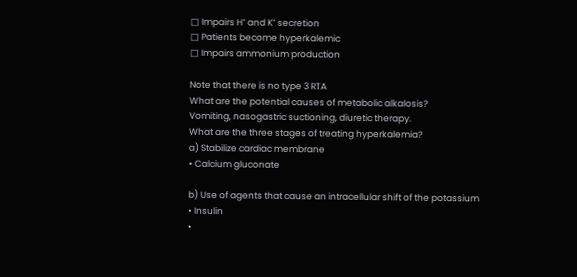□ Impairs H⁺ and K⁺ secretion
□ Patients become hyperkalemic
□ Impairs ammonium production

Note that there is no type 3 RTA
What are the potential causes of metabolic alkalosis?
Vomiting, nasogastric suctioning, diuretic therapy.
What are the three stages of treating hyperkalemia?
a) Stabilize cardiac membrane
• Calcium gluconate

b) Use of agents that cause an intracellular shift of the potassium
• Insulin
•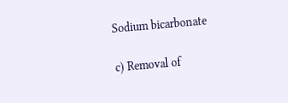Sodium bicarbonate

c) Removal of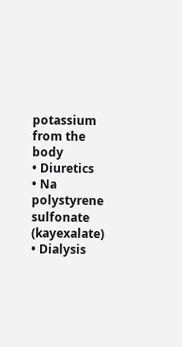potassium from the body
• Diuretics
• Na polystyrene sulfonate (kayexalate)
• Dialysis